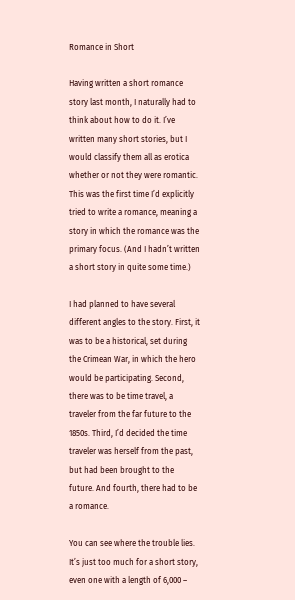Romance in Short

Having written a short romance story last month, I naturally had to think about how to do it. I’ve written many short stories, but I would classify them all as erotica whether or not they were romantic. This was the first time I’d explicitly tried to write a romance, meaning a story in which the romance was the primary focus. (And I hadn’t written a short story in quite some time.)

I had planned to have several different angles to the story. First, it was to be a historical, set during the Crimean War, in which the hero would be participating. Second, there was to be time travel, a traveler from the far future to the 1850s. Third, I’d decided the time traveler was herself from the past, but had been brought to the future. And fourth, there had to be a romance.

You can see where the trouble lies. It’s just too much for a short story, even one with a length of 6,000 –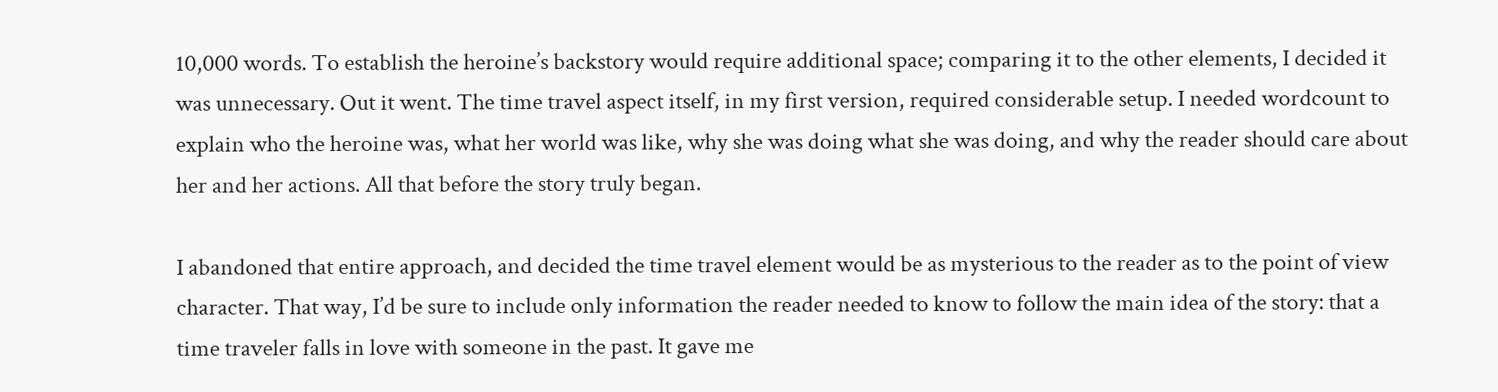10,000 words. To establish the heroine’s backstory would require additional space; comparing it to the other elements, I decided it was unnecessary. Out it went. The time travel aspect itself, in my first version, required considerable setup. I needed wordcount to explain who the heroine was, what her world was like, why she was doing what she was doing, and why the reader should care about her and her actions. All that before the story truly began.

I abandoned that entire approach, and decided the time travel element would be as mysterious to the reader as to the point of view character. That way, I’d be sure to include only information the reader needed to know to follow the main idea of the story: that a time traveler falls in love with someone in the past. It gave me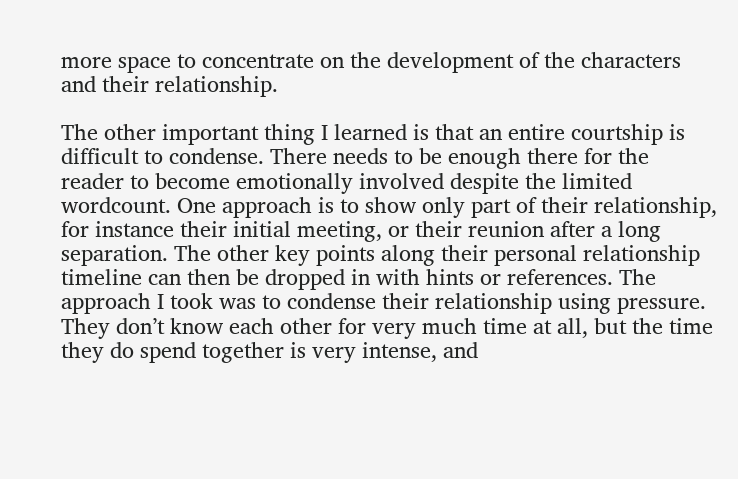more space to concentrate on the development of the characters and their relationship.

The other important thing I learned is that an entire courtship is difficult to condense. There needs to be enough there for the reader to become emotionally involved despite the limited wordcount. One approach is to show only part of their relationship, for instance their initial meeting, or their reunion after a long separation. The other key points along their personal relationship timeline can then be dropped in with hints or references. The approach I took was to condense their relationship using pressure. They don’t know each other for very much time at all, but the time they do spend together is very intense, and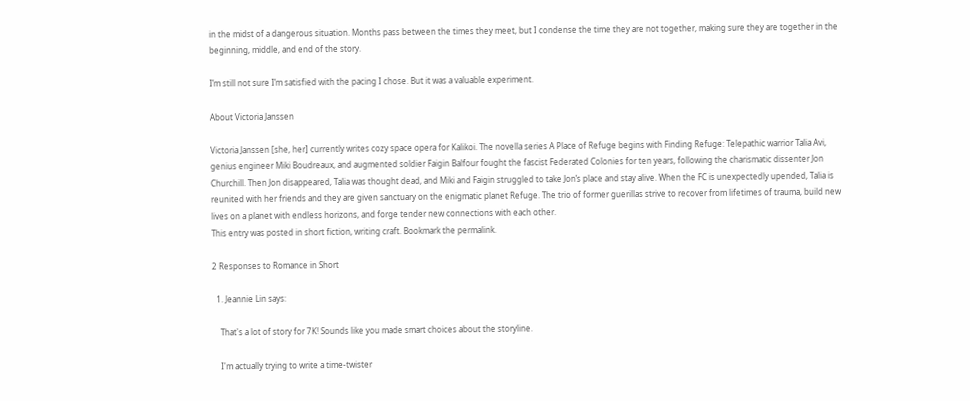in the midst of a dangerous situation. Months pass between the times they meet, but I condense the time they are not together, making sure they are together in the beginning, middle, and end of the story.

I’m still not sure I’m satisfied with the pacing I chose. But it was a valuable experiment.

About Victoria Janssen

Victoria Janssen [she, her] currently writes cozy space opera for Kalikoi. The novella series A Place of Refuge begins with Finding Refuge: Telepathic warrior Talia Avi, genius engineer Miki Boudreaux, and augmented soldier Faigin Balfour fought the fascist Federated Colonies for ten years, following the charismatic dissenter Jon Churchill. Then Jon disappeared, Talia was thought dead, and Miki and Faigin struggled to take Jon’s place and stay alive. When the FC is unexpectedly upended, Talia is reunited with her friends and they are given sanctuary on the enigmatic planet Refuge. The trio of former guerillas strive to recover from lifetimes of trauma, build new lives on a planet with endless horizons, and forge tender new connections with each other.
This entry was posted in short fiction, writing craft. Bookmark the permalink.

2 Responses to Romance in Short

  1. Jeannie Lin says:

    That's a lot of story for 7K! Sounds like you made smart choices about the storyline.

    I'm actually trying to write a time-twister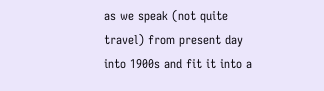as we speak (not quite travel) from present day into 1900s and fit it into a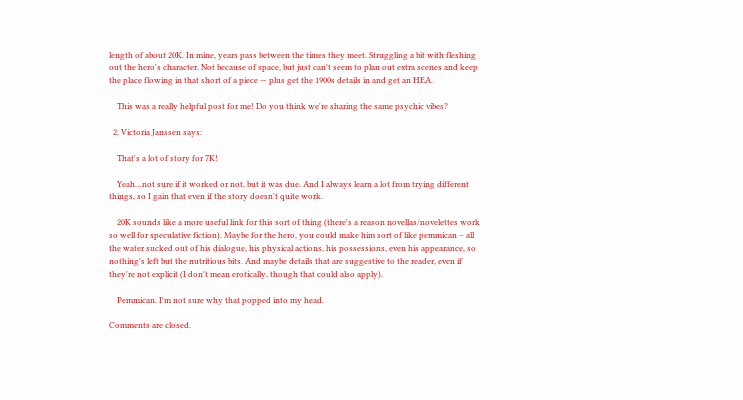length of about 20K. In mine, years pass between the times they meet. Struggling a bit with fleshing out the hero's character. Not because of space, but just can't seem to plan out extra scenes and keep the place flowing in that short of a piece — plus get the 1900s details in and get an HEA.

    This was a really helpful post for me! Do you think we're sharing the same psychic vibes?

  2. Victoria Janssen says:

    That's a lot of story for 7K!

    Yeah…not sure if it worked or not, but it was due. And I always learn a lot from trying different things, so I gain that even if the story doesn't quite work.

    20K sounds like a more useful link for this sort of thing (there's a reason novellas/novelettes work so well for speculative fiction). Maybe for the hero, you could make him sort of like pemmican – all the water sucked out of his dialogue, his physical actions, his possessions, even his appearance, so nothing's left but the nutritious bits. And maybe details that are suggestive to the reader, even if they're not explicit (I don't mean erotically, though that could also apply).

    Pemmican. I'm not sure why that popped into my head.

Comments are closed.